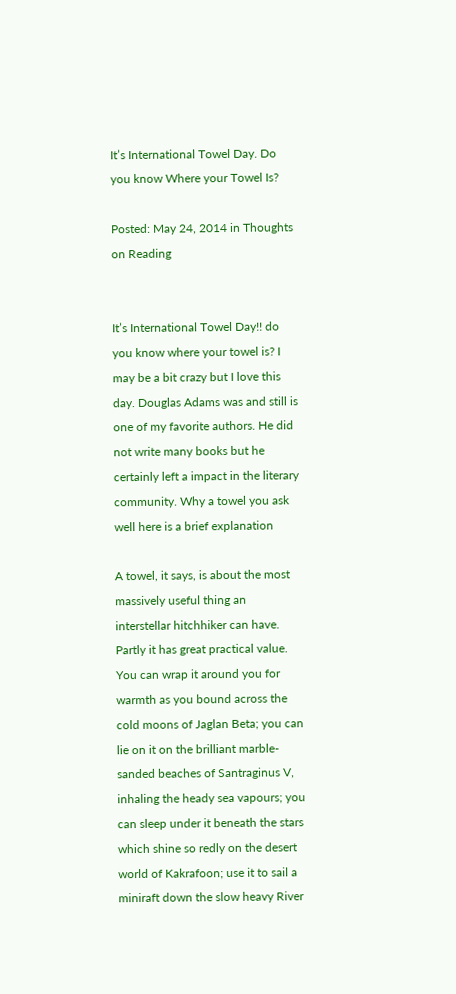It’s International Towel Day. Do you know Where your Towel Is?

Posted: May 24, 2014 in Thoughts on Reading


It’s International Towel Day!! do you know where your towel is? I may be a bit crazy but I love this day. Douglas Adams was and still is one of my favorite authors. He did not write many books but he certainly left a impact in the literary community. Why a towel you ask well here is a brief explanation

A towel, it says, is about the most massively useful thing an interstellar hitchhiker can have. Partly it has great practical value. You can wrap it around you for warmth as you bound across the cold moons of Jaglan Beta; you can lie on it on the brilliant marble-sanded beaches of Santraginus V, inhaling the heady sea vapours; you can sleep under it beneath the stars which shine so redly on the desert world of Kakrafoon; use it to sail a miniraft down the slow heavy River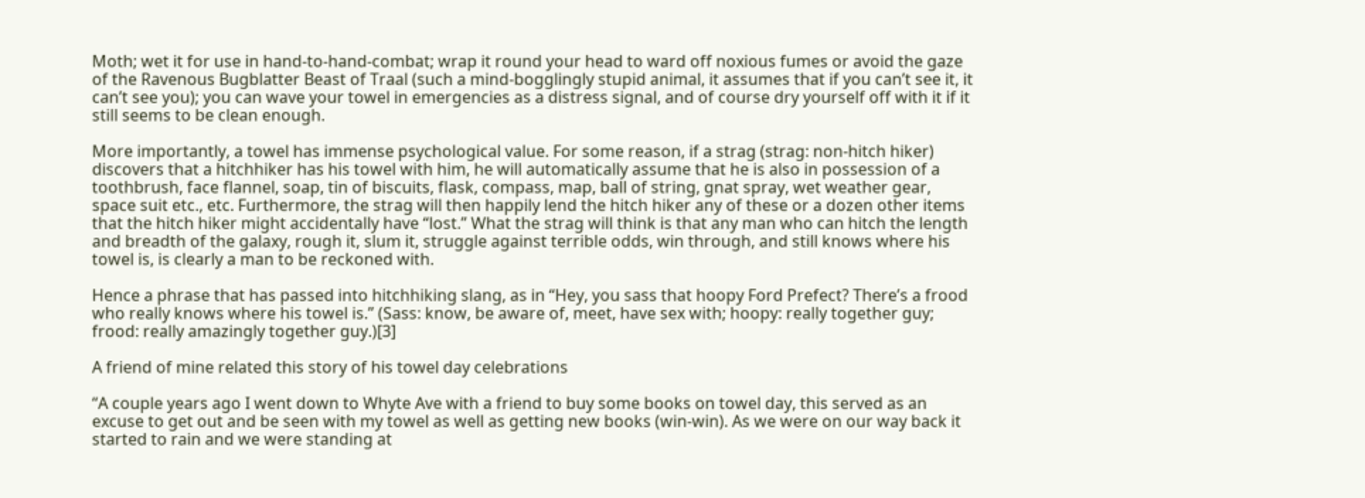Moth; wet it for use in hand-to-hand-combat; wrap it round your head to ward off noxious fumes or avoid the gaze of the Ravenous Bugblatter Beast of Traal (such a mind-bogglingly stupid animal, it assumes that if you can’t see it, it can’t see you); you can wave your towel in emergencies as a distress signal, and of course dry yourself off with it if it still seems to be clean enough.

More importantly, a towel has immense psychological value. For some reason, if a strag (strag: non-hitch hiker) discovers that a hitchhiker has his towel with him, he will automatically assume that he is also in possession of a toothbrush, face flannel, soap, tin of biscuits, flask, compass, map, ball of string, gnat spray, wet weather gear, space suit etc., etc. Furthermore, the strag will then happily lend the hitch hiker any of these or a dozen other items that the hitch hiker might accidentally have “lost.” What the strag will think is that any man who can hitch the length and breadth of the galaxy, rough it, slum it, struggle against terrible odds, win through, and still knows where his towel is, is clearly a man to be reckoned with.

Hence a phrase that has passed into hitchhiking slang, as in “Hey, you sass that hoopy Ford Prefect? There’s a frood who really knows where his towel is.” (Sass: know, be aware of, meet, have sex with; hoopy: really together guy; frood: really amazingly together guy.)[3]

A friend of mine related this story of his towel day celebrations

“A couple years ago I went down to Whyte Ave with a friend to buy some books on towel day, this served as an excuse to get out and be seen with my towel as well as getting new books (win-win). As we were on our way back it started to rain and we were standing at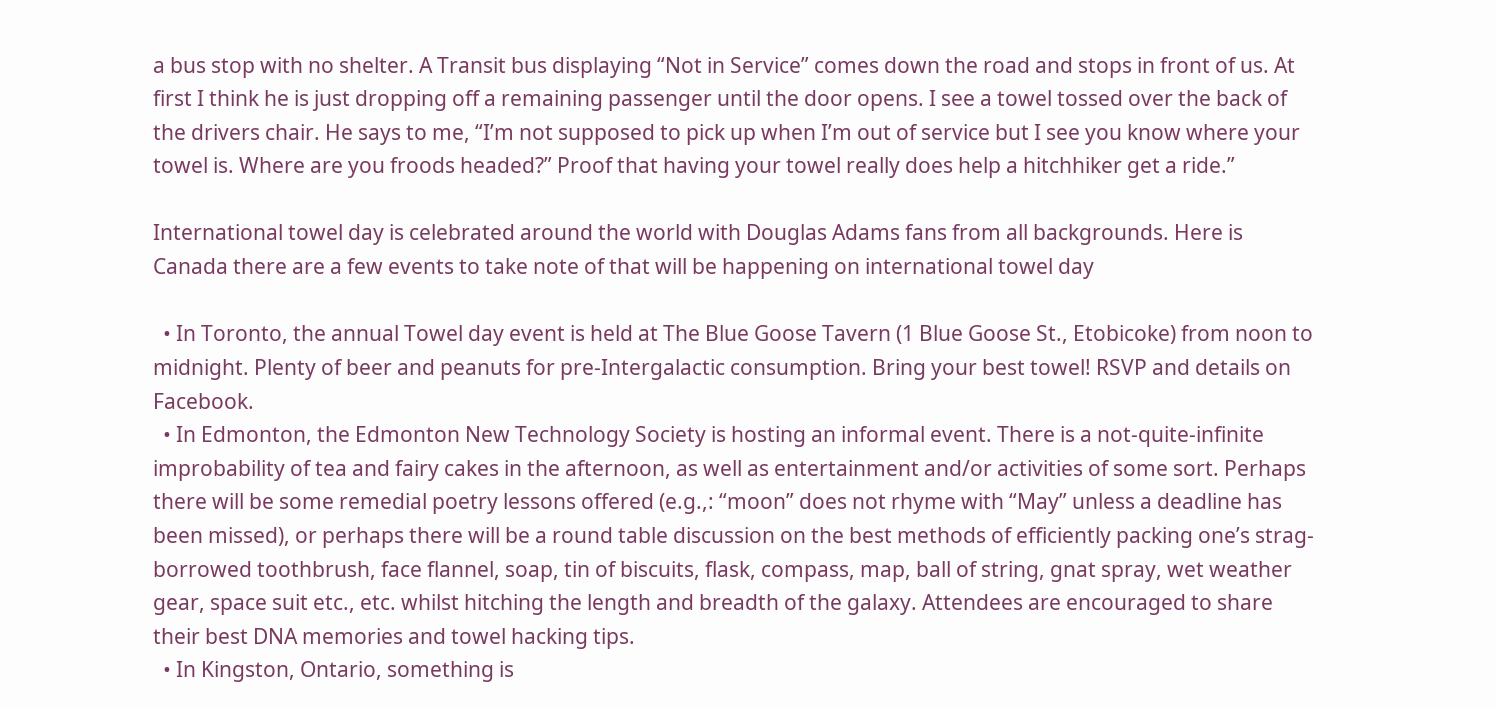a bus stop with no shelter. A Transit bus displaying “Not in Service” comes down the road and stops in front of us. At first I think he is just dropping off a remaining passenger until the door opens. I see a towel tossed over the back of the drivers chair. He says to me, “I’m not supposed to pick up when I’m out of service but I see you know where your towel is. Where are you froods headed?” Proof that having your towel really does help a hitchhiker get a ride.”

International towel day is celebrated around the world with Douglas Adams fans from all backgrounds. Here is Canada there are a few events to take note of that will be happening on international towel day

  • In Toronto, the annual Towel day event is held at The Blue Goose Tavern (1 Blue Goose St., Etobicoke) from noon to midnight. Plenty of beer and peanuts for pre-Intergalactic consumption. Bring your best towel! RSVP and details on Facebook.
  • In Edmonton, the Edmonton New Technology Society is hosting an informal event. There is a not-quite-infinite improbability of tea and fairy cakes in the afternoon, as well as entertainment and/or activities of some sort. Perhaps there will be some remedial poetry lessons offered (e.g.,: “moon” does not rhyme with “May” unless a deadline has been missed), or perhaps there will be a round table discussion on the best methods of efficiently packing one’s strag-borrowed toothbrush, face flannel, soap, tin of biscuits, flask, compass, map, ball of string, gnat spray, wet weather gear, space suit etc., etc. whilst hitching the length and breadth of the galaxy. Attendees are encouraged to share their best DNA memories and towel hacking tips.
  • In Kingston, Ontario, something is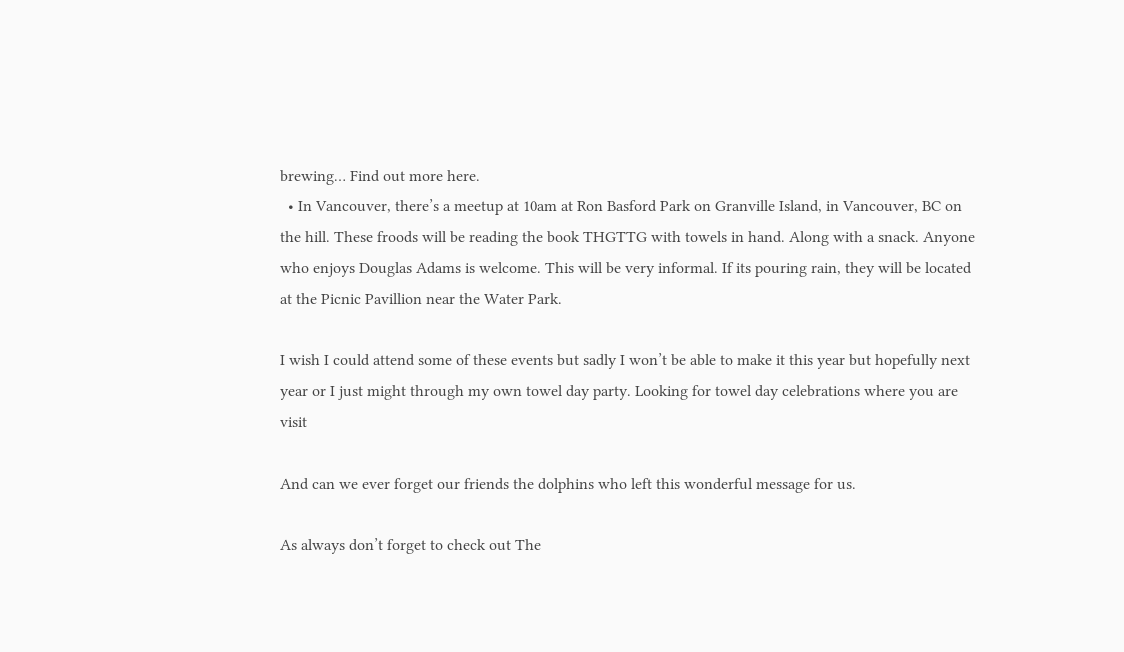brewing… Find out more here.
  • In Vancouver, there’s a meetup at 10am at Ron Basford Park on Granville Island, in Vancouver, BC on the hill. These froods will be reading the book THGTTG with towels in hand. Along with a snack. Anyone who enjoys Douglas Adams is welcome. This will be very informal. If its pouring rain, they will be located at the Picnic Pavillion near the Water Park.

I wish I could attend some of these events but sadly I won’t be able to make it this year but hopefully next year or I just might through my own towel day party. Looking for towel day celebrations where you are visit

And can we ever forget our friends the dolphins who left this wonderful message for us.

As always don’t forget to check out The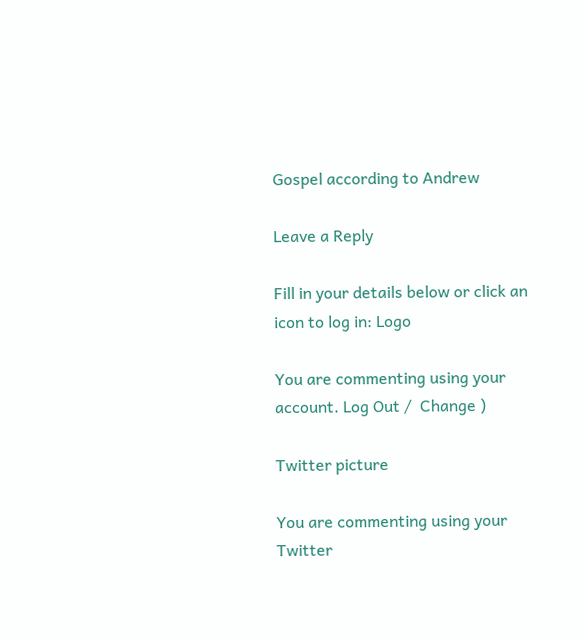Gospel according to Andrew

Leave a Reply

Fill in your details below or click an icon to log in: Logo

You are commenting using your account. Log Out /  Change )

Twitter picture

You are commenting using your Twitter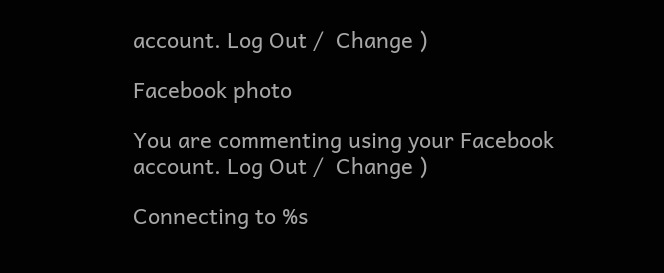account. Log Out /  Change )

Facebook photo

You are commenting using your Facebook account. Log Out /  Change )

Connecting to %s